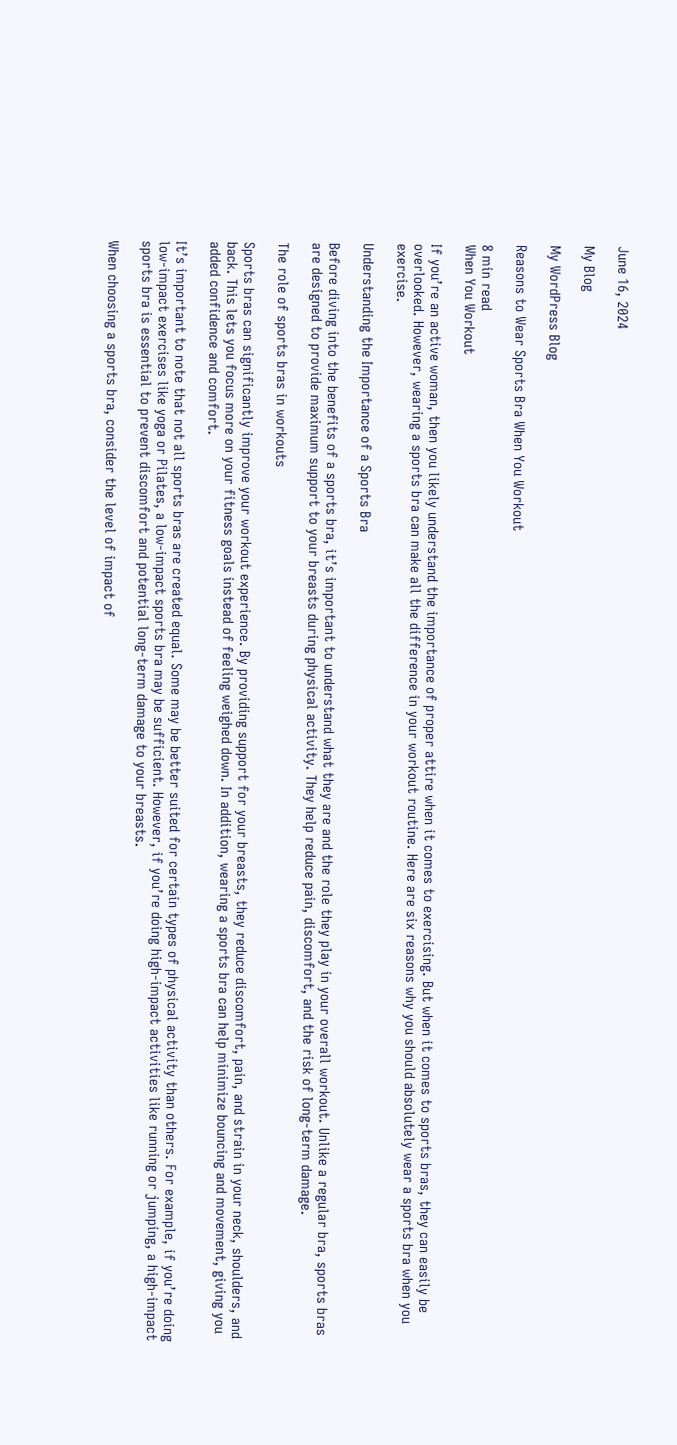June 16, 2024

My Blog

My WordPress Blog

Reasons to Wear Sports Bra When You Workout

8 min read
When You Workout

If you’re an active woman, then you likely understand the importance of proper attire when it comes to exercising. But when it comes to sports bras, they can easily be overlooked. However, wearing a sports bra can make all the difference in your workout routine. Here are six reasons why you should absolutely wear a sports bra when you exercise.

Understanding the Importance of a Sports Bra

Before diving into the benefits of a sports bra, it’s important to understand what they are and the role they play in your overall workout. Unlike a regular bra, sports bras are designed to provide maximum support to your breasts during physical activity. They help reduce pain, discomfort, and the risk of long-term damage.

The role of sports bras in workouts

Sports bras can significantly improve your workout experience. By providing support for your breasts, they reduce discomfort, pain, and strain in your neck, shoulders, and back. This lets you focus more on your fitness goals instead of feeling weighed down. In addition, wearing a sports bra can help minimize bouncing and movement, giving you added confidence and comfort.

It’s important to note that not all sports bras are created equal. Some may be better suited for certain types of physical activity than others. For example, if you’re doing low-impact exercises like yoga or Pilates, a low-impact sports bra may be sufficient. However, if you’re doing high-impact activities like running or jumping, a high-impact sports bra is essential to prevent discomfort and potential long-term damage to your breasts.

When choosing a sports bra, consider the level of impact of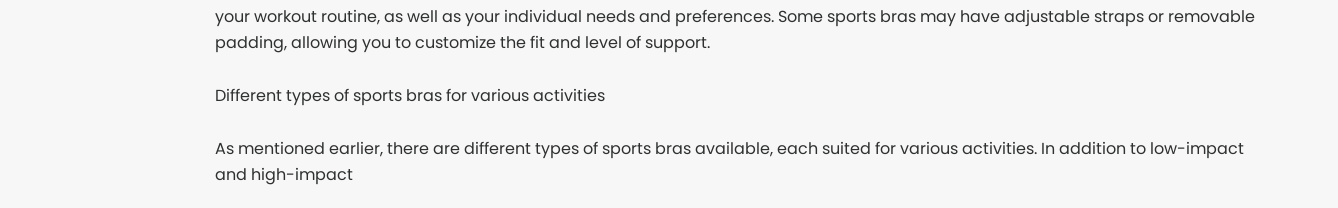your workout routine, as well as your individual needs and preferences. Some sports bras may have adjustable straps or removable padding, allowing you to customize the fit and level of support.

Different types of sports bras for various activities

As mentioned earlier, there are different types of sports bras available, each suited for various activities. In addition to low-impact and high-impact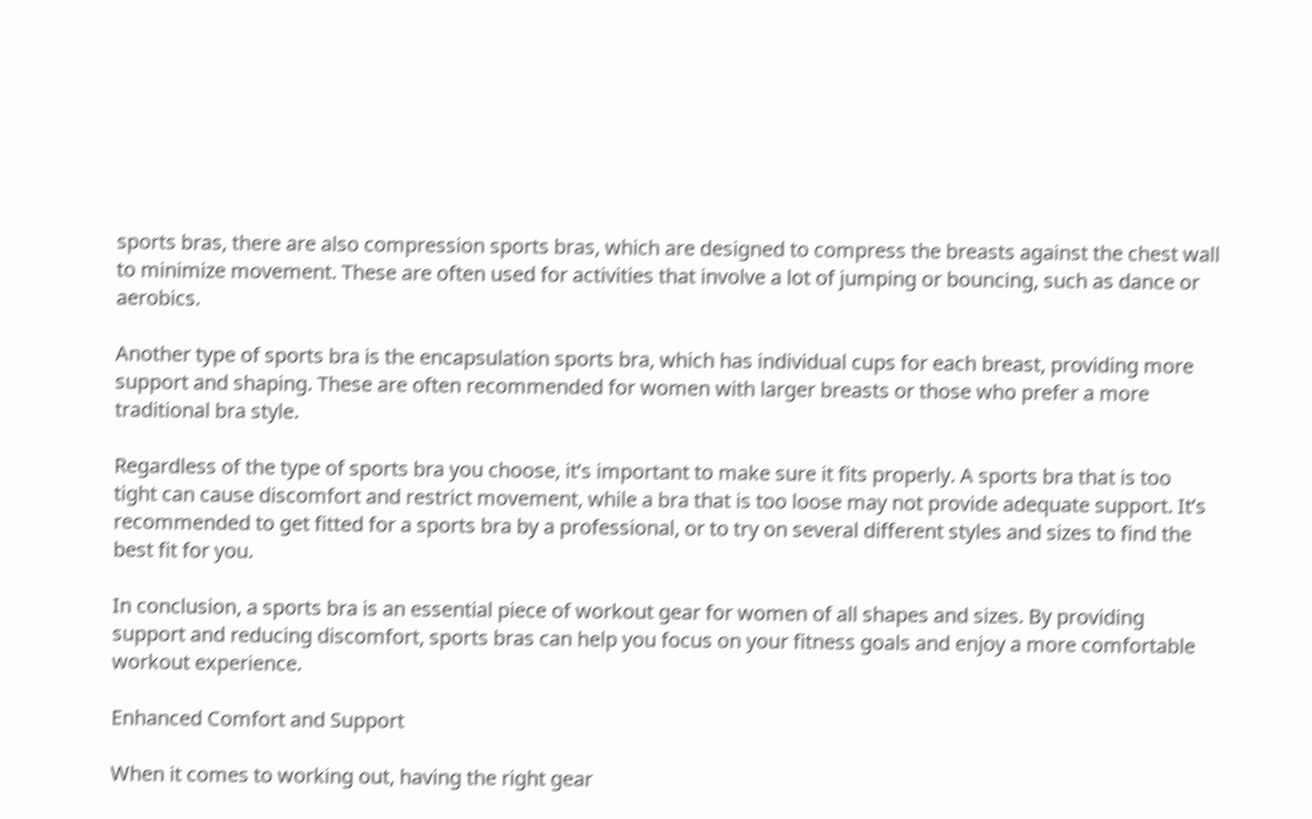sports bras, there are also compression sports bras, which are designed to compress the breasts against the chest wall to minimize movement. These are often used for activities that involve a lot of jumping or bouncing, such as dance or aerobics.

Another type of sports bra is the encapsulation sports bra, which has individual cups for each breast, providing more support and shaping. These are often recommended for women with larger breasts or those who prefer a more traditional bra style.

Regardless of the type of sports bra you choose, it’s important to make sure it fits properly. A sports bra that is too tight can cause discomfort and restrict movement, while a bra that is too loose may not provide adequate support. It’s recommended to get fitted for a sports bra by a professional, or to try on several different styles and sizes to find the best fit for you.

In conclusion, a sports bra is an essential piece of workout gear for women of all shapes and sizes. By providing support and reducing discomfort, sports bras can help you focus on your fitness goals and enjoy a more comfortable workout experience.

Enhanced Comfort and Support

When it comes to working out, having the right gear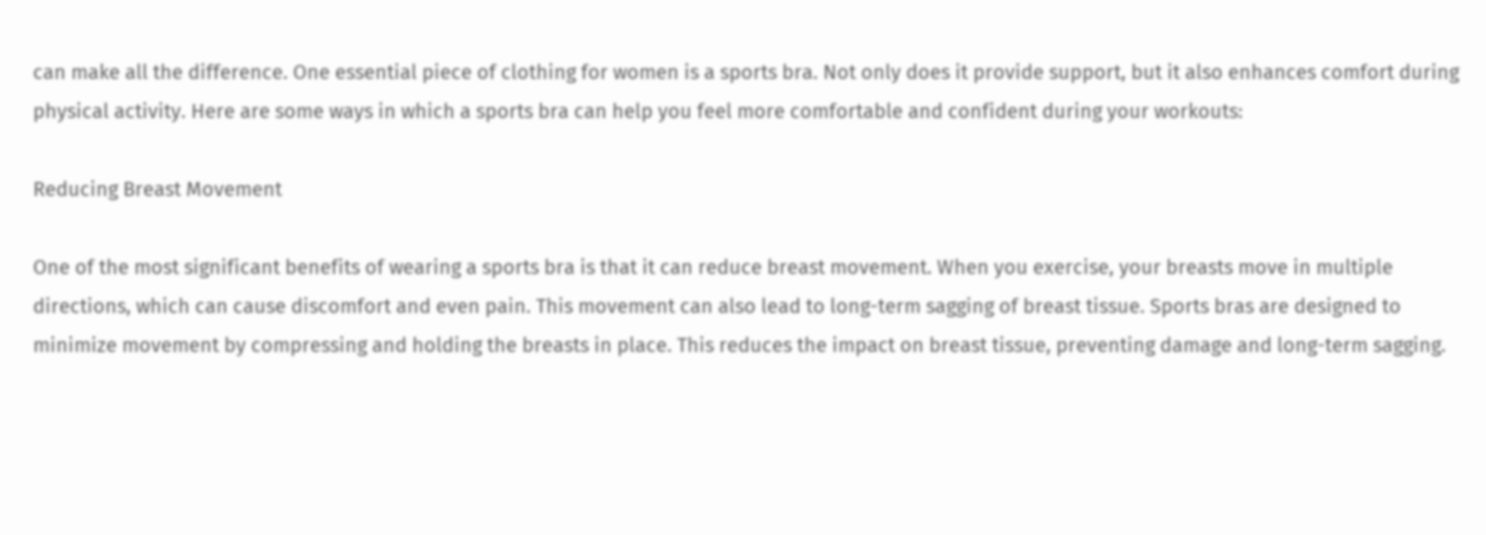can make all the difference. One essential piece of clothing for women is a sports bra. Not only does it provide support, but it also enhances comfort during physical activity. Here are some ways in which a sports bra can help you feel more comfortable and confident during your workouts:

Reducing Breast Movement

One of the most significant benefits of wearing a sports bra is that it can reduce breast movement. When you exercise, your breasts move in multiple directions, which can cause discomfort and even pain. This movement can also lead to long-term sagging of breast tissue. Sports bras are designed to minimize movement by compressing and holding the breasts in place. This reduces the impact on breast tissue, preventing damage and long-term sagging.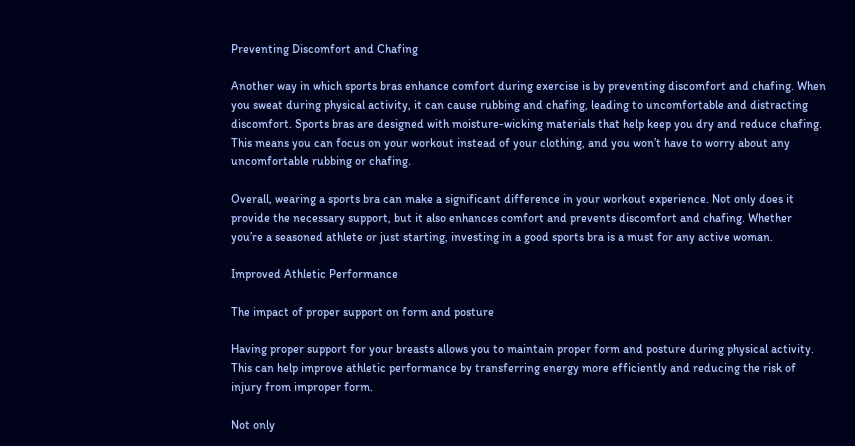Preventing Discomfort and Chafing

Another way in which sports bras enhance comfort during exercise is by preventing discomfort and chafing. When you sweat during physical activity, it can cause rubbing and chafing, leading to uncomfortable and distracting discomfort. Sports bras are designed with moisture-wicking materials that help keep you dry and reduce chafing. This means you can focus on your workout instead of your clothing, and you won’t have to worry about any uncomfortable rubbing or chafing.

Overall, wearing a sports bra can make a significant difference in your workout experience. Not only does it provide the necessary support, but it also enhances comfort and prevents discomfort and chafing. Whether you’re a seasoned athlete or just starting, investing in a good sports bra is a must for any active woman.

Improved Athletic Performance

The impact of proper support on form and posture

Having proper support for your breasts allows you to maintain proper form and posture during physical activity. This can help improve athletic performance by transferring energy more efficiently and reducing the risk of injury from improper form.

Not only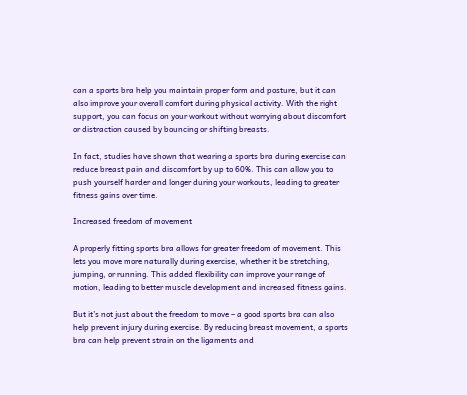can a sports bra help you maintain proper form and posture, but it can also improve your overall comfort during physical activity. With the right support, you can focus on your workout without worrying about discomfort or distraction caused by bouncing or shifting breasts.

In fact, studies have shown that wearing a sports bra during exercise can reduce breast pain and discomfort by up to 60%. This can allow you to push yourself harder and longer during your workouts, leading to greater fitness gains over time.

Increased freedom of movement

A properly fitting sports bra allows for greater freedom of movement. This lets you move more naturally during exercise, whether it be stretching, jumping, or running. This added flexibility can improve your range of motion, leading to better muscle development and increased fitness gains.

But it’s not just about the freedom to move – a good sports bra can also help prevent injury during exercise. By reducing breast movement, a sports bra can help prevent strain on the ligaments and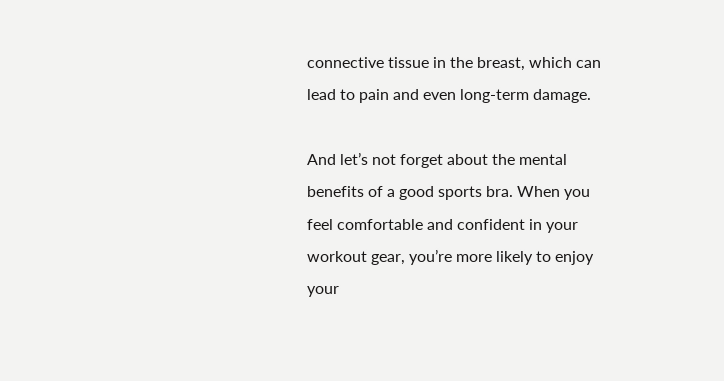connective tissue in the breast, which can lead to pain and even long-term damage.

And let’s not forget about the mental benefits of a good sports bra. When you feel comfortable and confident in your workout gear, you’re more likely to enjoy your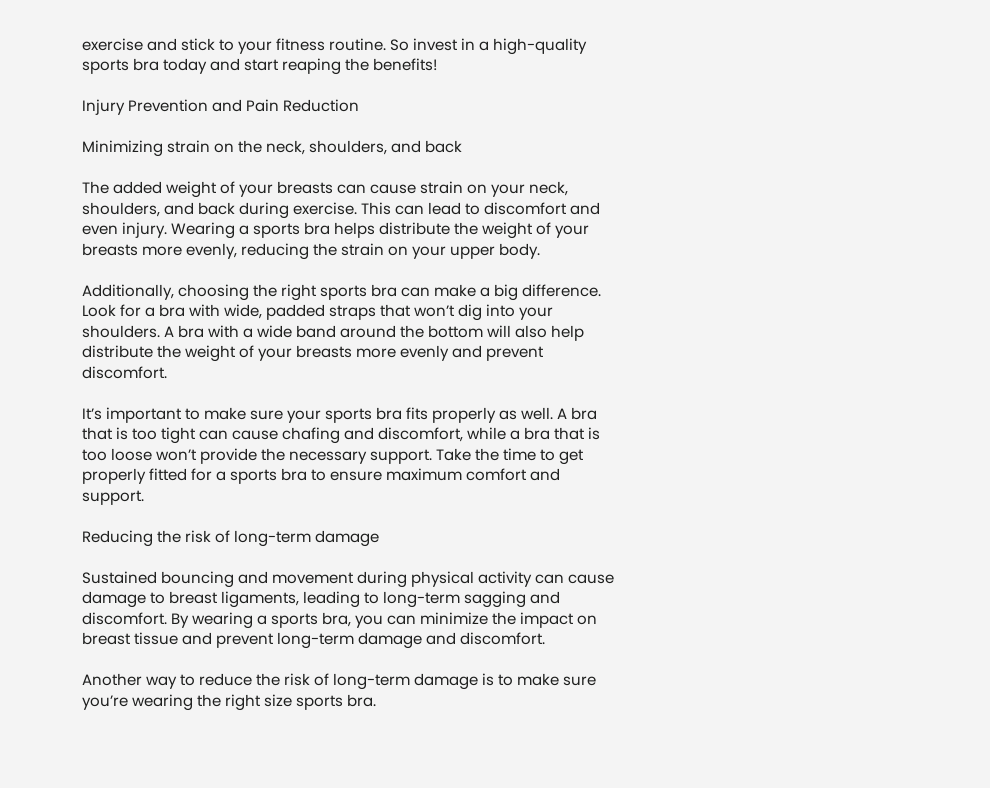exercise and stick to your fitness routine. So invest in a high-quality sports bra today and start reaping the benefits!

Injury Prevention and Pain Reduction

Minimizing strain on the neck, shoulders, and back

The added weight of your breasts can cause strain on your neck, shoulders, and back during exercise. This can lead to discomfort and even injury. Wearing a sports bra helps distribute the weight of your breasts more evenly, reducing the strain on your upper body.

Additionally, choosing the right sports bra can make a big difference. Look for a bra with wide, padded straps that won’t dig into your shoulders. A bra with a wide band around the bottom will also help distribute the weight of your breasts more evenly and prevent discomfort.

It’s important to make sure your sports bra fits properly as well. A bra that is too tight can cause chafing and discomfort, while a bra that is too loose won’t provide the necessary support. Take the time to get properly fitted for a sports bra to ensure maximum comfort and support.

Reducing the risk of long-term damage

Sustained bouncing and movement during physical activity can cause damage to breast ligaments, leading to long-term sagging and discomfort. By wearing a sports bra, you can minimize the impact on breast tissue and prevent long-term damage and discomfort.

Another way to reduce the risk of long-term damage is to make sure you’re wearing the right size sports bra.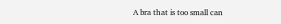A bra that is too small can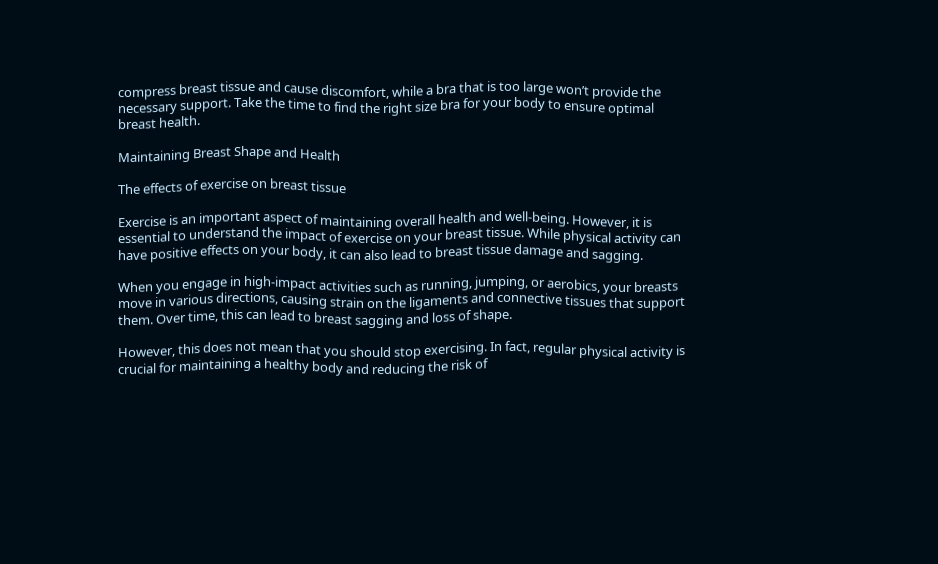compress breast tissue and cause discomfort, while a bra that is too large won’t provide the necessary support. Take the time to find the right size bra for your body to ensure optimal breast health.

Maintaining Breast Shape and Health

The effects of exercise on breast tissue

Exercise is an important aspect of maintaining overall health and well-being. However, it is essential to understand the impact of exercise on your breast tissue. While physical activity can have positive effects on your body, it can also lead to breast tissue damage and sagging.

When you engage in high-impact activities such as running, jumping, or aerobics, your breasts move in various directions, causing strain on the ligaments and connective tissues that support them. Over time, this can lead to breast sagging and loss of shape.

However, this does not mean that you should stop exercising. In fact, regular physical activity is crucial for maintaining a healthy body and reducing the risk of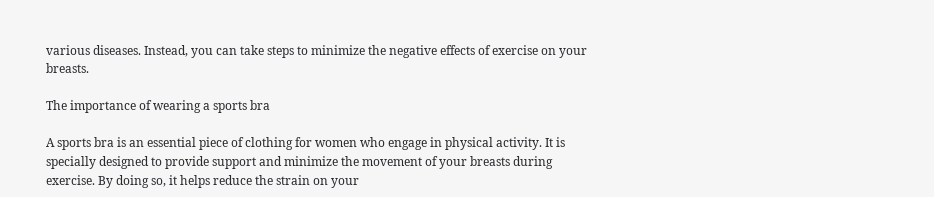various diseases. Instead, you can take steps to minimize the negative effects of exercise on your breasts.

The importance of wearing a sports bra

A sports bra is an essential piece of clothing for women who engage in physical activity. It is specially designed to provide support and minimize the movement of your breasts during exercise. By doing so, it helps reduce the strain on your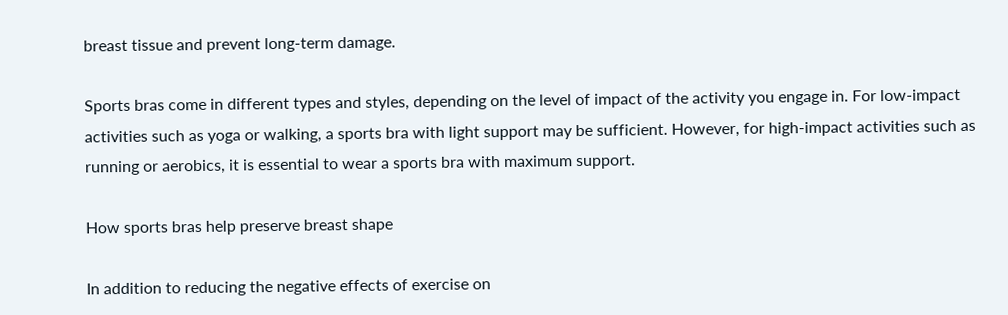breast tissue and prevent long-term damage.

Sports bras come in different types and styles, depending on the level of impact of the activity you engage in. For low-impact activities such as yoga or walking, a sports bra with light support may be sufficient. However, for high-impact activities such as running or aerobics, it is essential to wear a sports bra with maximum support.

How sports bras help preserve breast shape

In addition to reducing the negative effects of exercise on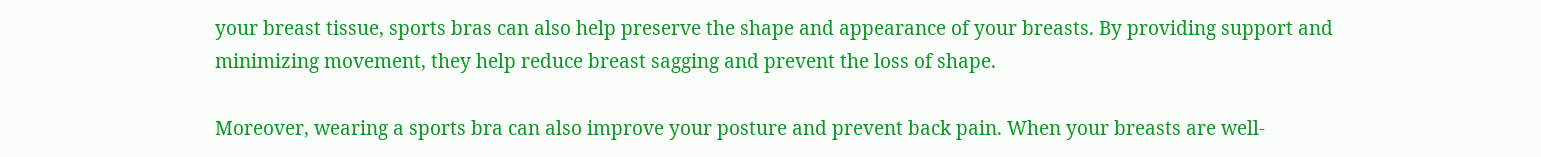your breast tissue, sports bras can also help preserve the shape and appearance of your breasts. By providing support and minimizing movement, they help reduce breast sagging and prevent the loss of shape.

Moreover, wearing a sports bra can also improve your posture and prevent back pain. When your breasts are well-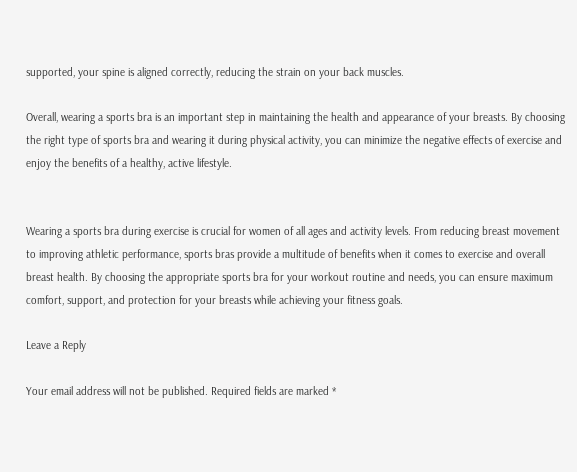supported, your spine is aligned correctly, reducing the strain on your back muscles.

Overall, wearing a sports bra is an important step in maintaining the health and appearance of your breasts. By choosing the right type of sports bra and wearing it during physical activity, you can minimize the negative effects of exercise and enjoy the benefits of a healthy, active lifestyle.


Wearing a sports bra during exercise is crucial for women of all ages and activity levels. From reducing breast movement to improving athletic performance, sports bras provide a multitude of benefits when it comes to exercise and overall breast health. By choosing the appropriate sports bra for your workout routine and needs, you can ensure maximum comfort, support, and protection for your breasts while achieving your fitness goals.

Leave a Reply

Your email address will not be published. Required fields are marked *